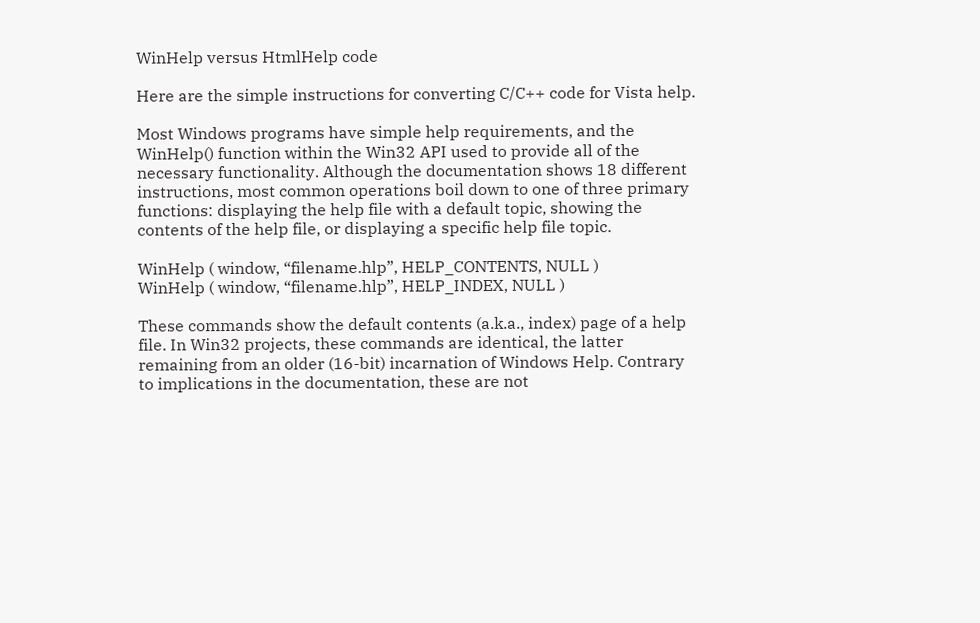WinHelp versus HtmlHelp code

Here are the simple instructions for converting C/C++ code for Vista help.

Most Windows programs have simple help requirements, and the WinHelp() function within the Win32 API used to provide all of the necessary functionality. Although the documentation shows 18 different instructions, most common operations boil down to one of three primary functions: displaying the help file with a default topic, showing the contents of the help file, or displaying a specific help file topic.

WinHelp ( window, “filename.hlp”, HELP_CONTENTS, NULL )
WinHelp ( window, “filename.hlp”, HELP_INDEX, NULL )

These commands show the default contents (a.k.a., index) page of a help file. In Win32 projects, these commands are identical, the latter remaining from an older (16-bit) incarnation of Windows Help. Contrary to implications in the documentation, these are not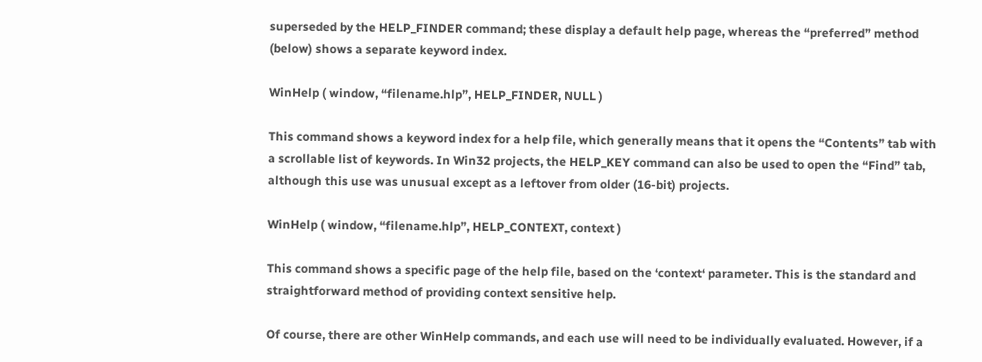superseded by the HELP_FINDER command; these display a default help page, whereas the “preferred” method (below) shows a separate keyword index.

WinHelp ( window, “filename.hlp”, HELP_FINDER, NULL )

This command shows a keyword index for a help file, which generally means that it opens the “Contents” tab with a scrollable list of keywords. In Win32 projects, the HELP_KEY command can also be used to open the “Find” tab, although this use was unusual except as a leftover from older (16-bit) projects.

WinHelp ( window, “filename.hlp”, HELP_CONTEXT, context )

This command shows a specific page of the help file, based on the ‘context‘ parameter. This is the standard and straightforward method of providing context sensitive help.

Of course, there are other WinHelp commands, and each use will need to be individually evaluated. However, if a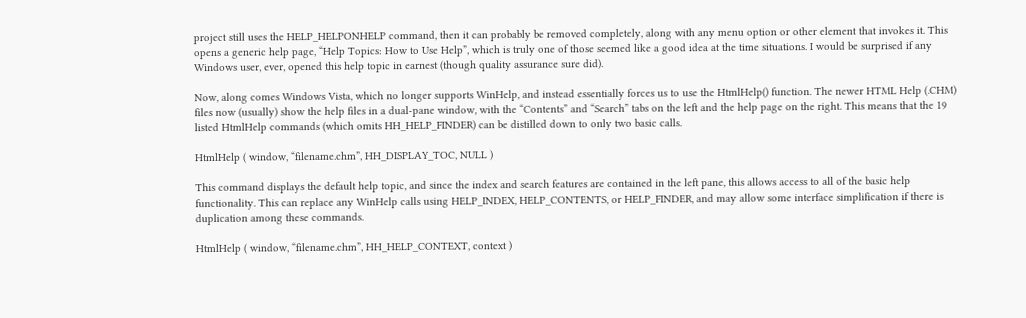project still uses the HELP_HELPONHELP command, then it can probably be removed completely, along with any menu option or other element that invokes it. This opens a generic help page, “Help Topics: How to Use Help”, which is truly one of those seemed like a good idea at the time situations. I would be surprised if any Windows user, ever, opened this help topic in earnest (though quality assurance sure did).

Now, along comes Windows Vista, which no longer supports WinHelp, and instead essentially forces us to use the HtmlHelp() function. The newer HTML Help (.CHM) files now (usually) show the help files in a dual-pane window, with the “Contents” and “Search” tabs on the left and the help page on the right. This means that the 19 listed HtmlHelp commands (which omits HH_HELP_FINDER) can be distilled down to only two basic calls.

HtmlHelp ( window, “filename.chm”, HH_DISPLAY_TOC, NULL )

This command displays the default help topic, and since the index and search features are contained in the left pane, this allows access to all of the basic help functionality. This can replace any WinHelp calls using HELP_INDEX, HELP_CONTENTS, or HELP_FINDER, and may allow some interface simplification if there is duplication among these commands.

HtmlHelp ( window, “filename.chm”, HH_HELP_CONTEXT, context )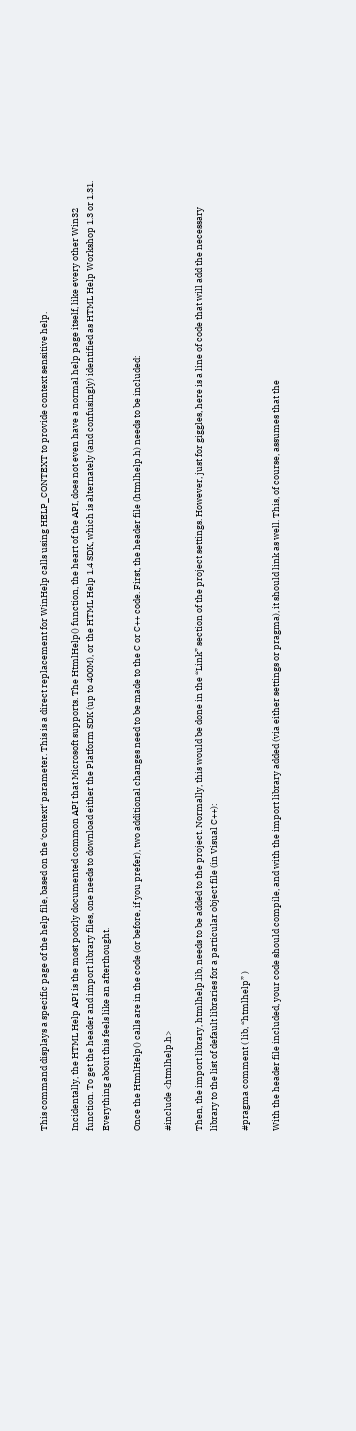This command displays a specific page of the help file, based on the ‘context‘ parameter. This is a direct replacement for WinHelp calls using HELP_CONTEXT to provide context sensitive help.

Incidentally, the HTML Help API is the most poorly documented common API that Microsoft supports. The HtmlHelp() function, the heart of the API, does not even have a normal help page itself, like every other Win32 function. To get the header and import library files, one needs to download either the Platform SDK (up to 400M), or the HTML Help 1.4 SDK, which is alternately (and confusingly) identified as HTML Help Workshop 1.3 or 1.31. Everything about this feels like an afterthought.

Once the HtmlHelp() calls are in the code (or before, if you prefer), two additional changes need to be made to the C or C++ code. First, the header file (htmlhelp.h) needs to be included:

#include <htmlhelp.h>

Then, the import library, htmlhelp.lib, needs to be added to the project. Normally, this would be done in the “Link” section of the project settings. However, just for giggles, here is a line of code that will add the necessary library to the list of default libraries for a particular object file (in Visual C++):

#pragma comment ( lib, “htmlhelp” )

With the header file included, your code should compile, and with the import library added (via either settings or pragma), it should link as well. This, of course, assumes that the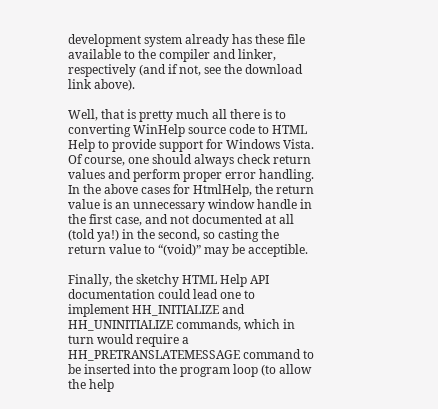development system already has these file available to the compiler and linker, respectively (and if not, see the download link above).

Well, that is pretty much all there is to converting WinHelp source code to HTML Help to provide support for Windows Vista. Of course, one should always check return values and perform proper error handling. In the above cases for HtmlHelp, the return value is an unnecessary window handle in the first case, and not documented at all (told ya!) in the second, so casting the return value to “(void)” may be acceptible.

Finally, the sketchy HTML Help API documentation could lead one to implement HH_INITIALIZE and HH_UNINITIALIZE commands, which in turn would require a HH_PRETRANSLATEMESSAGE command to be inserted into the program loop (to allow the help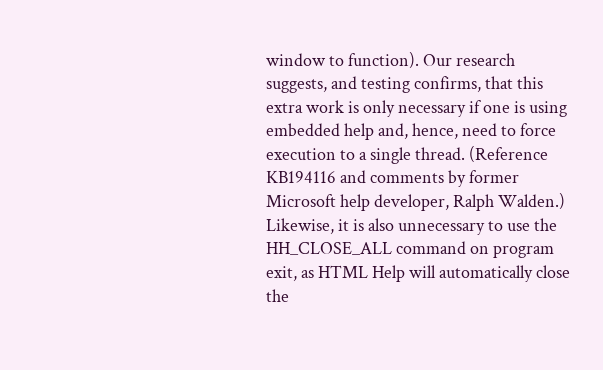window to function). Our research suggests, and testing confirms, that this extra work is only necessary if one is using embedded help and, hence, need to force execution to a single thread. (Reference KB194116 and comments by former Microsoft help developer, Ralph Walden.) Likewise, it is also unnecessary to use the HH_CLOSE_ALL command on program exit, as HTML Help will automatically close the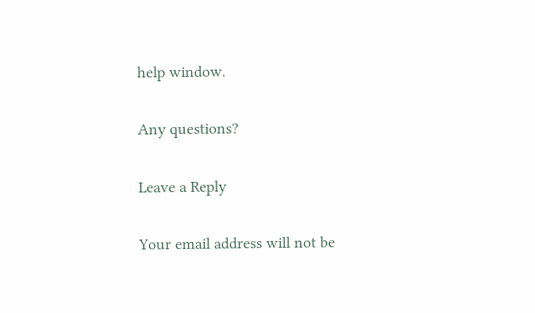help window.

Any questions?

Leave a Reply

Your email address will not be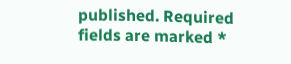published. Required fields are marked *